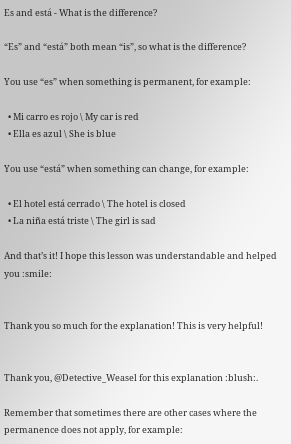Es and está - What is the difference?

“Es” and “está” both mean “is”, so what is the difference?

You use “es” when something is permanent, for example:

  • Mi carro es rojo \ My car is red
  • Ella es azul \ She is blue

You use “está” when something can change, for example:

  • El hotel está cerrado \ The hotel is closed
  • La niña está triste \ The girl is sad

And that’s it! I hope this lesson was understandable and helped you :smile:


Thank you so much for the explanation! This is very helpful!


Thank you, @Detective_Weasel for this explanation :blush:.

Remember that sometimes there are other cases where the permanence does not apply, for example: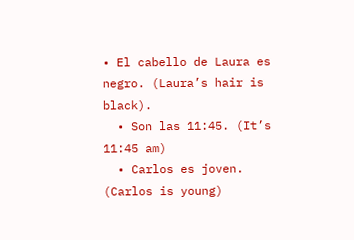• El cabello de Laura es negro. (Laura’s hair is black).
  • Son las 11:45. (It’s 11:45 am)
  • Carlos es joven. (Carlos is young)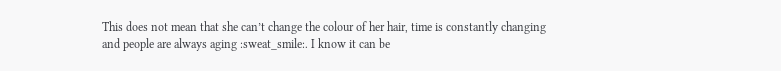This does not mean that she can’t change the colour of her hair, time is constantly changing and people are always aging :sweat_smile:. I know it can be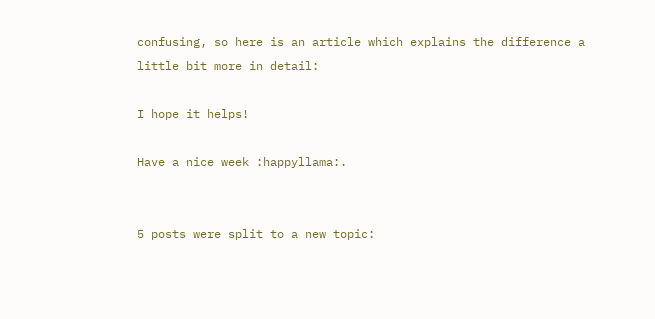confusing, so here is an article which explains the difference a little bit more in detail:

I hope it helps!

Have a nice week :happyllama:.


5 posts were split to a new topic: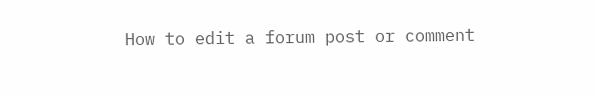How to edit a forum post or comment